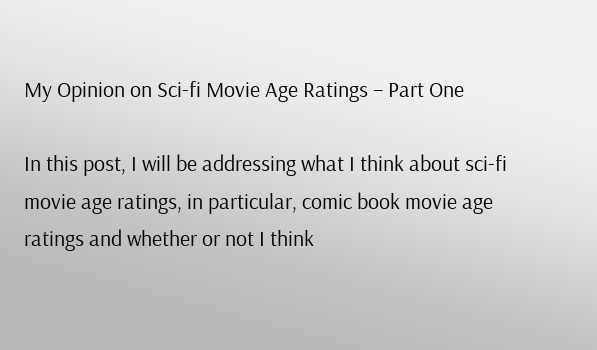My Opinion on Sci-fi Movie Age Ratings – Part One

In this post, I will be addressing what I think about sci-fi movie age ratings, in particular, comic book movie age ratings and whether or not I think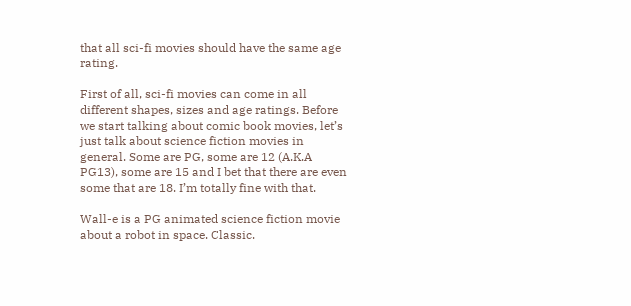that all sci-fi movies should have the same age rating.

First of all, sci-fi movies can come in all different shapes, sizes and age ratings. Before we start talking about comic book movies, let’s just talk about science fiction movies in general. Some are PG, some are 12 (A.K.A PG13), some are 15 and I bet that there are even some that are 18. I’m totally fine with that.

Wall-e is a PG animated science fiction movie about a robot in space. Classic.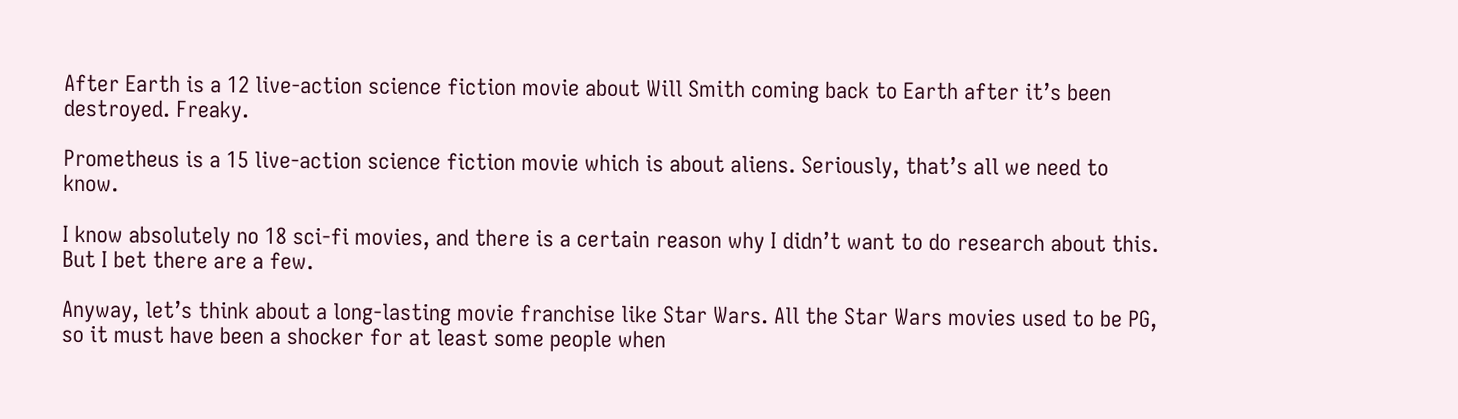After Earth is a 12 live-action science fiction movie about Will Smith coming back to Earth after it’s been destroyed. Freaky.

Prometheus is a 15 live-action science fiction movie which is about aliens. Seriously, that’s all we need to know.

I know absolutely no 18 sci-fi movies, and there is a certain reason why I didn’t want to do research about this. But I bet there are a few.

Anyway, let’s think about a long-lasting movie franchise like Star Wars. All the Star Wars movies used to be PG, so it must have been a shocker for at least some people when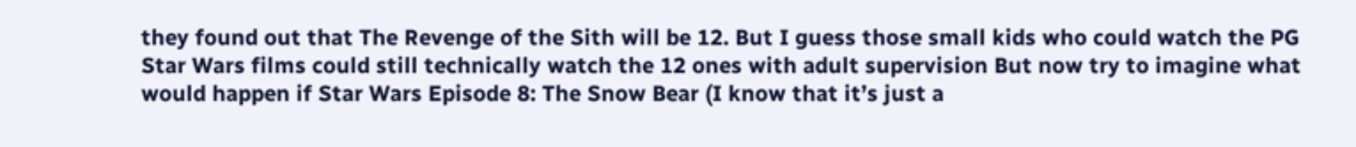they found out that The Revenge of the Sith will be 12. But I guess those small kids who could watch the PG Star Wars films could still technically watch the 12 ones with adult supervision But now try to imagine what would happen if Star Wars Episode 8: The Snow Bear (I know that it’s just a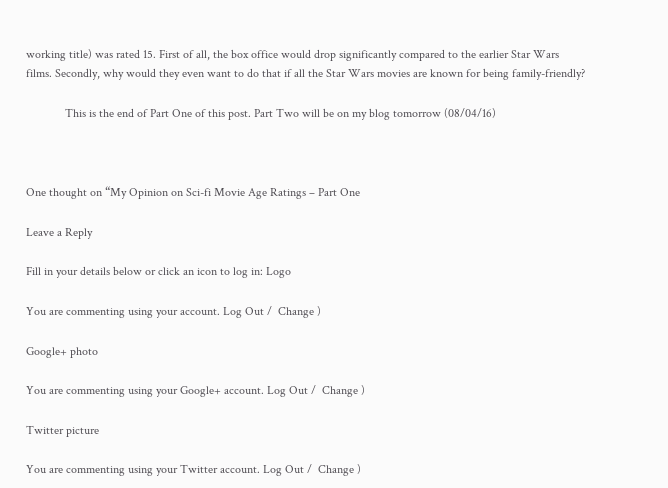working title) was rated 15. First of all, the box office would drop significantly compared to the earlier Star Wars films. Secondly, why would they even want to do that if all the Star Wars movies are known for being family-friendly?

             This is the end of Part One of this post. Part Two will be on my blog tomorrow (08/04/16)



One thought on “My Opinion on Sci-fi Movie Age Ratings – Part One

Leave a Reply

Fill in your details below or click an icon to log in: Logo

You are commenting using your account. Log Out /  Change )

Google+ photo

You are commenting using your Google+ account. Log Out /  Change )

Twitter picture

You are commenting using your Twitter account. Log Out /  Change )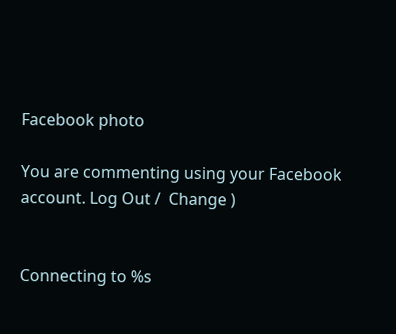Facebook photo

You are commenting using your Facebook account. Log Out /  Change )


Connecting to %s